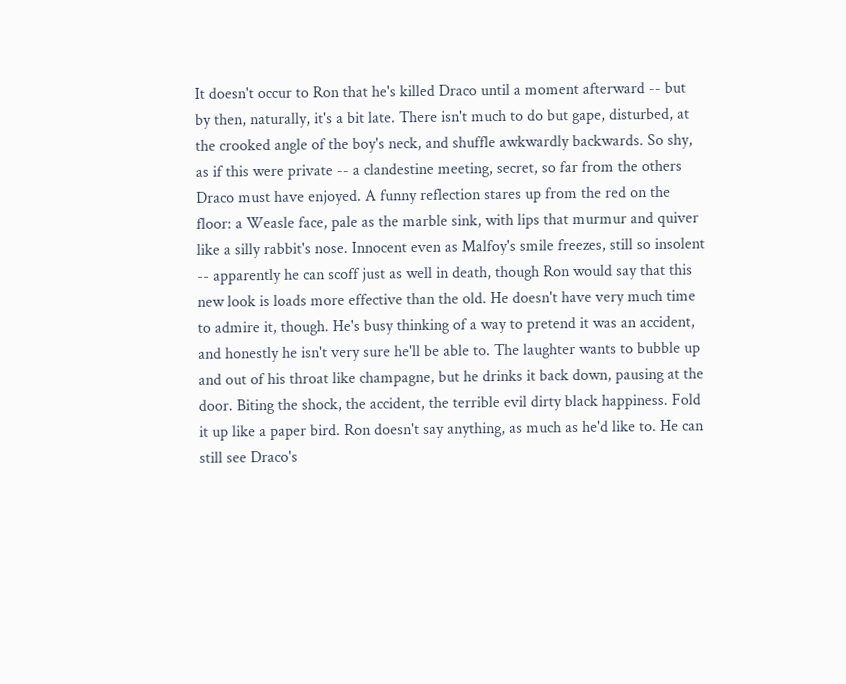It doesn't occur to Ron that he's killed Draco until a moment afterward -- but by then, naturally, it's a bit late. There isn't much to do but gape, disturbed, at the crooked angle of the boy's neck, and shuffle awkwardly backwards. So shy, as if this were private -- a clandestine meeting, secret, so far from the others Draco must have enjoyed. A funny reflection stares up from the red on the floor: a Weasle face, pale as the marble sink, with lips that murmur and quiver like a silly rabbit's nose. Innocent even as Malfoy's smile freezes, still so insolent -- apparently he can scoff just as well in death, though Ron would say that this new look is loads more effective than the old. He doesn't have very much time to admire it, though. He's busy thinking of a way to pretend it was an accident, and honestly he isn't very sure he'll be able to. The laughter wants to bubble up and out of his throat like champagne, but he drinks it back down, pausing at the door. Biting the shock, the accident, the terrible evil dirty black happiness. Fold it up like a paper bird. Ron doesn't say anything, as much as he'd like to. He can still see Draco's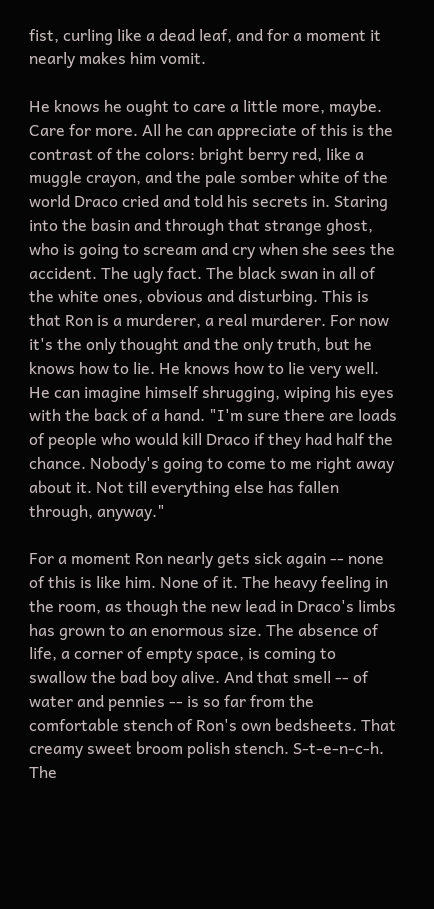fist, curling like a dead leaf, and for a moment it nearly makes him vomit.

He knows he ought to care a little more, maybe. Care for more. All he can appreciate of this is the contrast of the colors: bright berry red, like a muggle crayon, and the pale somber white of the world Draco cried and told his secrets in. Staring into the basin and through that strange ghost, who is going to scream and cry when she sees the accident. The ugly fact. The black swan in all of the white ones, obvious and disturbing. This is that Ron is a murderer, a real murderer. For now it's the only thought and the only truth, but he knows how to lie. He knows how to lie very well. He can imagine himself shrugging, wiping his eyes with the back of a hand. "I'm sure there are loads of people who would kill Draco if they had half the chance. Nobody's going to come to me right away about it. Not till everything else has fallen through, anyway."

For a moment Ron nearly gets sick again -- none of this is like him. None of it. The heavy feeling in the room, as though the new lead in Draco's limbs has grown to an enormous size. The absence of life, a corner of empty space, is coming to swallow the bad boy alive. And that smell -- of water and pennies -- is so far from the comfortable stench of Ron's own bedsheets. That creamy sweet broom polish stench. S-t-e-n-c-h. The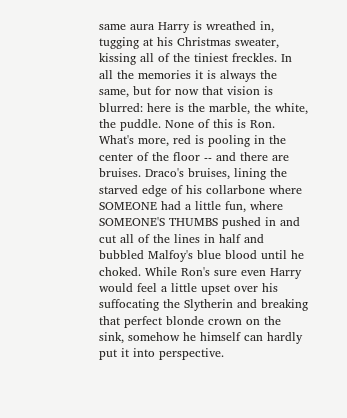same aura Harry is wreathed in, tugging at his Christmas sweater, kissing all of the tiniest freckles. In all the memories it is always the same, but for now that vision is blurred: here is the marble, the white, the puddle. None of this is Ron. What's more, red is pooling in the center of the floor -- and there are bruises. Draco's bruises, lining the starved edge of his collarbone where SOMEONE had a little fun, where SOMEONE'S THUMBS pushed in and cut all of the lines in half and bubbled Malfoy's blue blood until he choked. While Ron's sure even Harry would feel a little upset over his suffocating the Slytherin and breaking that perfect blonde crown on the sink, somehow he himself can hardly put it into perspective.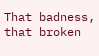That badness, that broken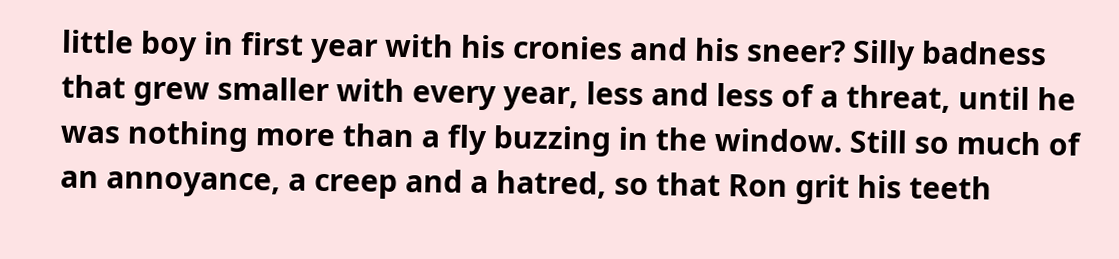little boy in first year with his cronies and his sneer? Silly badness that grew smaller with every year, less and less of a threat, until he was nothing more than a fly buzzing in the window. Still so much of an annoyance, a creep and a hatred, so that Ron grit his teeth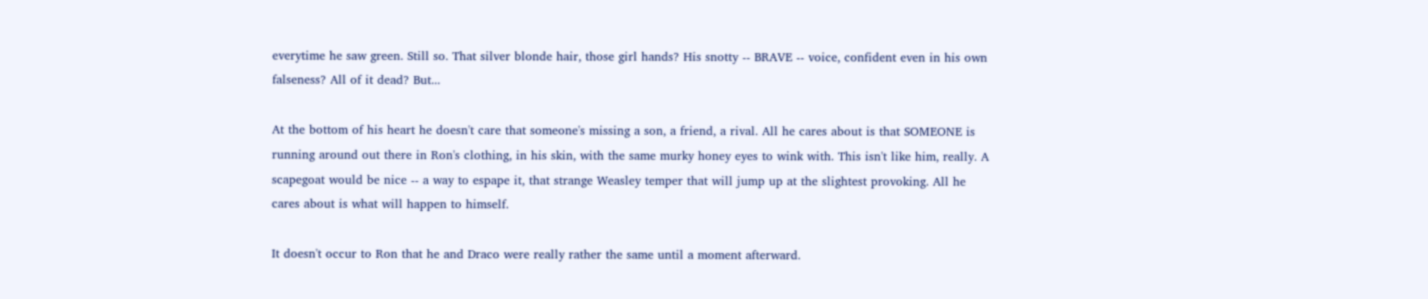everytime he saw green. Still so. That silver blonde hair, those girl hands? His snotty -- BRAVE -- voice, confident even in his own falseness? All of it dead? But...

At the bottom of his heart he doesn't care that someone's missing a son, a friend, a rival. All he cares about is that SOMEONE is running around out there in Ron's clothing, in his skin, with the same murky honey eyes to wink with. This isn't like him, really. A scapegoat would be nice -- a way to espape it, that strange Weasley temper that will jump up at the slightest provoking. All he cares about is what will happen to himself.

It doesn't occur to Ron that he and Draco were really rather the same until a moment afterward.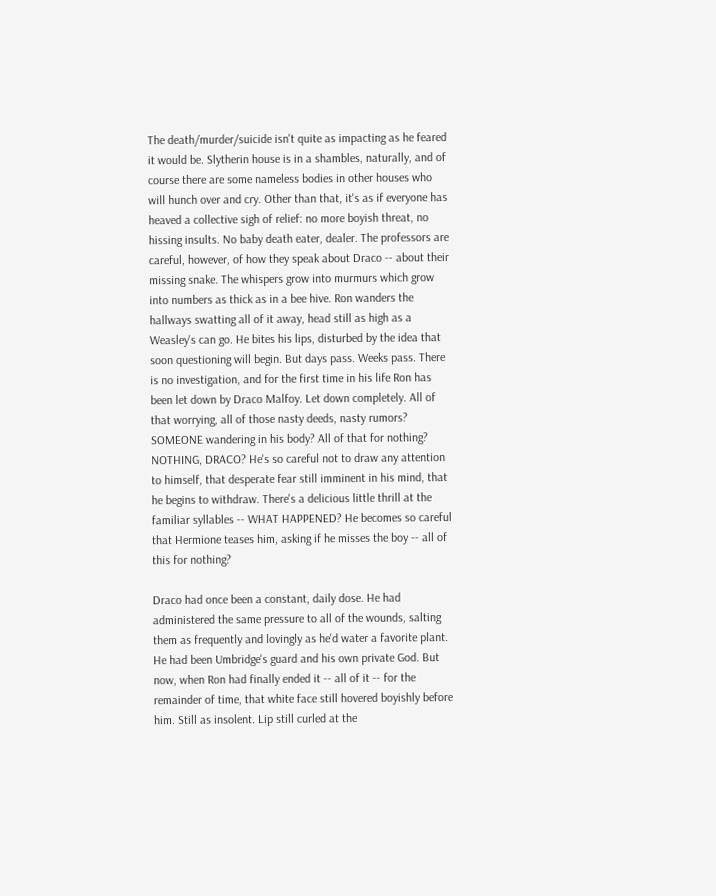The death/murder/suicide isn't quite as impacting as he feared it would be. Slytherin house is in a shambles, naturally, and of course there are some nameless bodies in other houses who will hunch over and cry. Other than that, it's as if everyone has heaved a collective sigh of relief: no more boyish threat, no hissing insults. No baby death eater, dealer. The professors are careful, however, of how they speak about Draco -- about their missing snake. The whispers grow into murmurs which grow into numbers as thick as in a bee hive. Ron wanders the hallways swatting all of it away, head still as high as a Weasley's can go. He bites his lips, disturbed by the idea that soon questioning will begin. But days pass. Weeks pass. There is no investigation, and for the first time in his life Ron has been let down by Draco Malfoy. Let down completely. All of that worrying, all of those nasty deeds, nasty rumors? SOMEONE wandering in his body? All of that for nothing? NOTHING, DRACO? He's so careful not to draw any attention to himself, that desperate fear still imminent in his mind, that he begins to withdraw. There's a delicious little thrill at the familiar syllables -- WHAT HAPPENED? He becomes so careful that Hermione teases him, asking if he misses the boy -- all of this for nothing?

Draco had once been a constant, daily dose. He had administered the same pressure to all of the wounds, salting them as frequently and lovingly as he'd water a favorite plant. He had been Umbridge's guard and his own private God. But now, when Ron had finally ended it -- all of it -- for the remainder of time, that white face still hovered boyishly before him. Still as insolent. Lip still curled at the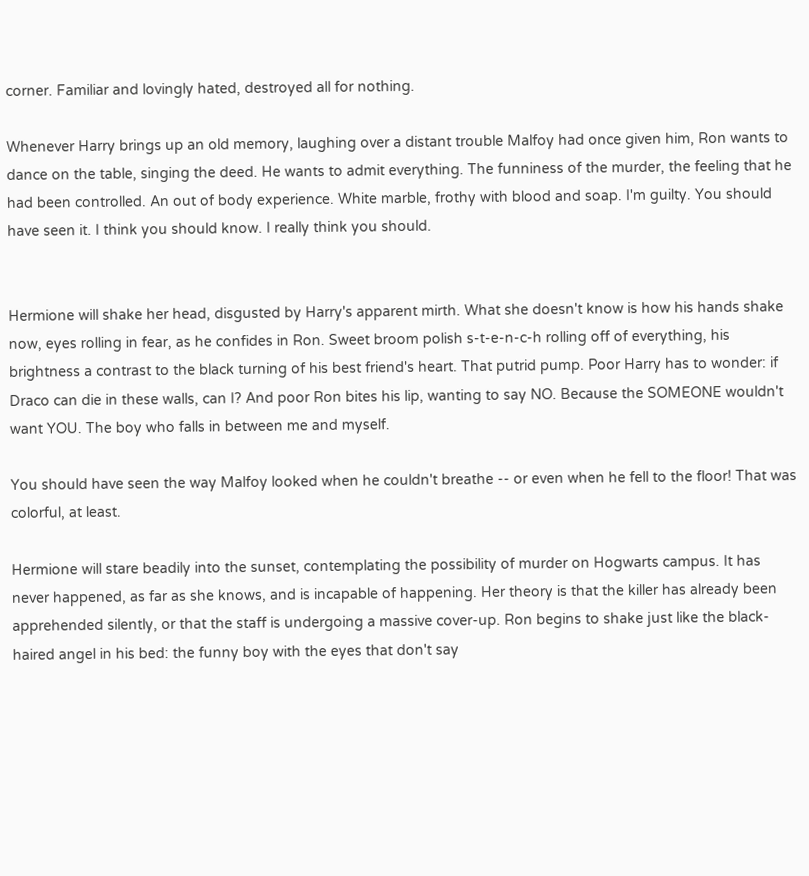corner. Familiar and lovingly hated, destroyed all for nothing.

Whenever Harry brings up an old memory, laughing over a distant trouble Malfoy had once given him, Ron wants to dance on the table, singing the deed. He wants to admit everything. The funniness of the murder, the feeling that he had been controlled. An out of body experience. White marble, frothy with blood and soap. I'm guilty. You should have seen it. I think you should know. I really think you should.


Hermione will shake her head, disgusted by Harry's apparent mirth. What she doesn't know is how his hands shake now, eyes rolling in fear, as he confides in Ron. Sweet broom polish s-t-e-n-c-h rolling off of everything, his brightness a contrast to the black turning of his best friend's heart. That putrid pump. Poor Harry has to wonder: if Draco can die in these walls, can I? And poor Ron bites his lip, wanting to say NO. Because the SOMEONE wouldn't want YOU. The boy who falls in between me and myself.

You should have seen the way Malfoy looked when he couldn't breathe -- or even when he fell to the floor! That was colorful, at least.

Hermione will stare beadily into the sunset, contemplating the possibility of murder on Hogwarts campus. It has never happened, as far as she knows, and is incapable of happening. Her theory is that the killer has already been apprehended silently, or that the staff is undergoing a massive cover-up. Ron begins to shake just like the black-haired angel in his bed: the funny boy with the eyes that don't say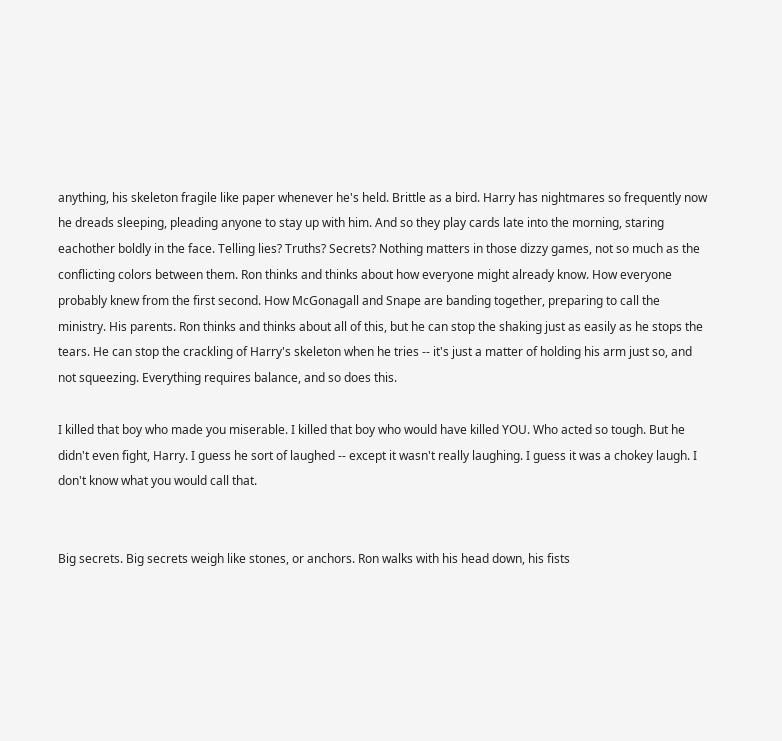anything, his skeleton fragile like paper whenever he's held. Brittle as a bird. Harry has nightmares so frequently now he dreads sleeping, pleading anyone to stay up with him. And so they play cards late into the morning, staring eachother boldly in the face. Telling lies? Truths? Secrets? Nothing matters in those dizzy games, not so much as the conflicting colors between them. Ron thinks and thinks about how everyone might already know. How everyone probably knew from the first second. How McGonagall and Snape are banding together, preparing to call the ministry. His parents. Ron thinks and thinks about all of this, but he can stop the shaking just as easily as he stops the tears. He can stop the crackling of Harry's skeleton when he tries -- it's just a matter of holding his arm just so, and not squeezing. Everything requires balance, and so does this.

I killed that boy who made you miserable. I killed that boy who would have killed YOU. Who acted so tough. But he didn't even fight, Harry. I guess he sort of laughed -- except it wasn't really laughing. I guess it was a chokey laugh. I don't know what you would call that.


Big secrets. Big secrets weigh like stones, or anchors. Ron walks with his head down, his fists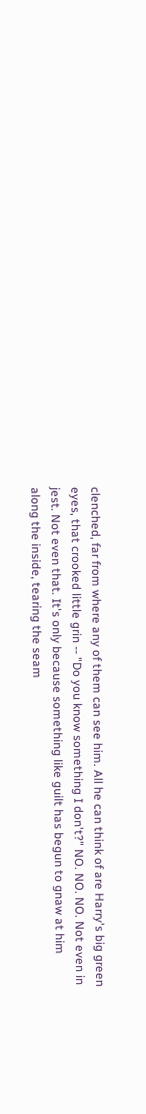clenched, far from where any of them can see him. All he can think of are Harry's big green eyes, that crooked little grin -- "Do you know something I don't?" NO. NO. NO. Not even in jest. Not even that. It's only because something like guilt has begun to gnaw at him along the inside, tearing the seam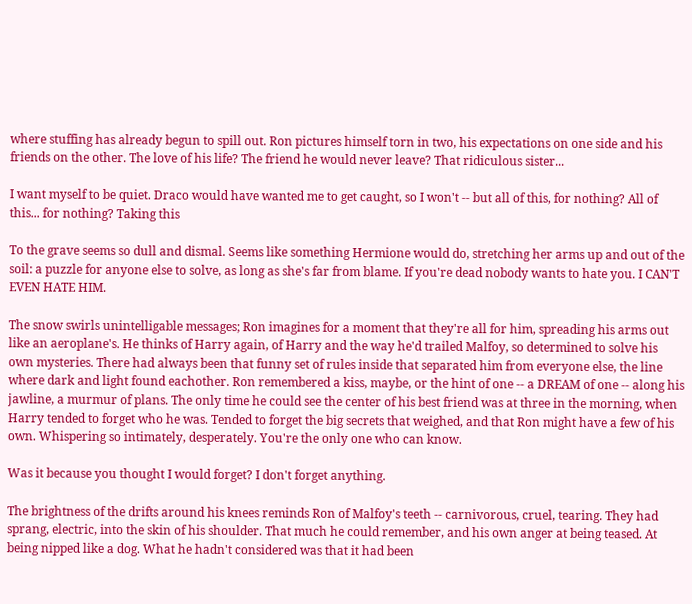where stuffing has already begun to spill out. Ron pictures himself torn in two, his expectations on one side and his friends on the other. The love of his life? The friend he would never leave? That ridiculous sister...

I want myself to be quiet. Draco would have wanted me to get caught, so I won't -- but all of this, for nothing? All of this... for nothing? Taking this

To the grave seems so dull and dismal. Seems like something Hermione would do, stretching her arms up and out of the soil: a puzzle for anyone else to solve, as long as she's far from blame. If you're dead nobody wants to hate you. I CAN'T EVEN HATE HIM.

The snow swirls unintelligable messages; Ron imagines for a moment that they're all for him, spreading his arms out like an aeroplane's. He thinks of Harry again, of Harry and the way he'd trailed Malfoy, so determined to solve his own mysteries. There had always been that funny set of rules inside that separated him from everyone else, the line where dark and light found eachother. Ron remembered a kiss, maybe, or the hint of one -- a DREAM of one -- along his jawline, a murmur of plans. The only time he could see the center of his best friend was at three in the morning, when Harry tended to forget who he was. Tended to forget the big secrets that weighed, and that Ron might have a few of his own. Whispering so intimately, desperately. You're the only one who can know.

Was it because you thought I would forget? I don't forget anything.

The brightness of the drifts around his knees reminds Ron of Malfoy's teeth -- carnivorous, cruel, tearing. They had sprang, electric, into the skin of his shoulder. That much he could remember, and his own anger at being teased. At being nipped like a dog. What he hadn't considered was that it had been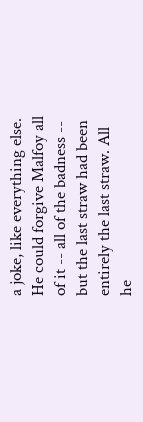a joke, like everything else. He could forgive Malfoy all of it -- all of the badness -- but the last straw had been entirely the last straw. All he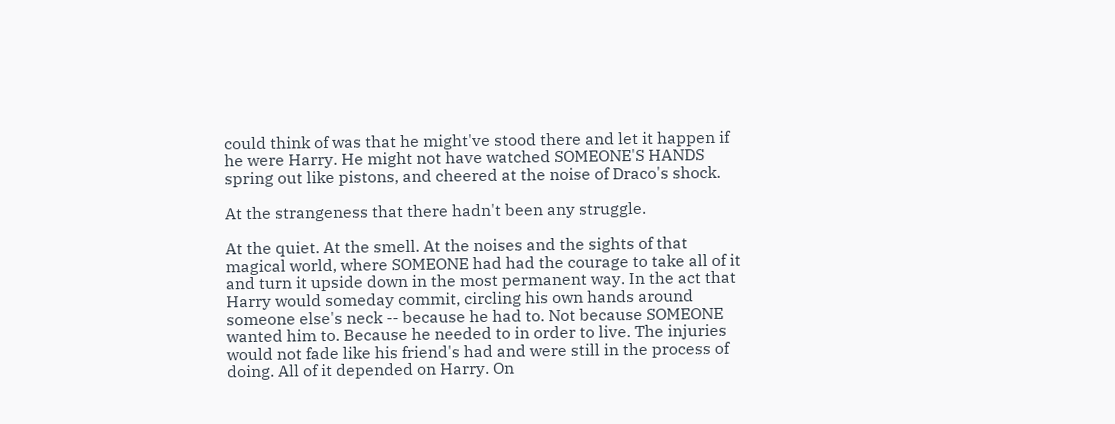could think of was that he might've stood there and let it happen if he were Harry. He might not have watched SOMEONE'S HANDS spring out like pistons, and cheered at the noise of Draco's shock.

At the strangeness that there hadn't been any struggle.

At the quiet. At the smell. At the noises and the sights of that magical world, where SOMEONE had had the courage to take all of it and turn it upside down in the most permanent way. In the act that Harry would someday commit, circling his own hands around someone else's neck -- because he had to. Not because SOMEONE wanted him to. Because he needed to in order to live. The injuries would not fade like his friend's had and were still in the process of doing. All of it depended on Harry. On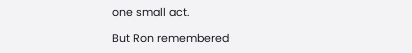one small act.

But Ron remembered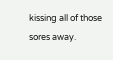kissing all of those sores away.